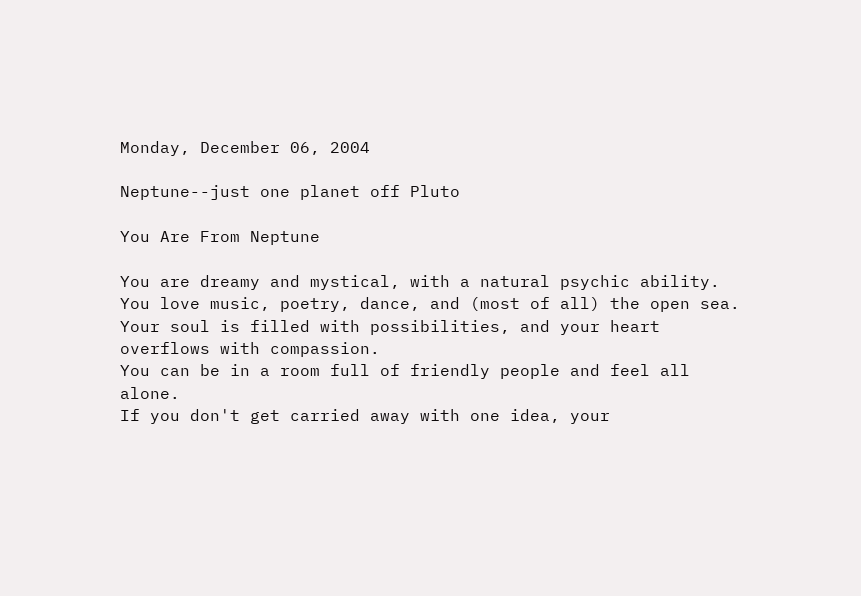Monday, December 06, 2004

Neptune--just one planet off Pluto

You Are From Neptune

You are dreamy and mystical, with a natural psychic ability.
You love music, poetry, dance, and (most of all) the open sea.
Your soul is filled with possibilities, and your heart overflows with compassion.
You can be in a room full of friendly people and feel all alone.
If you don't get carried away with one idea, your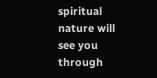spiritual nature will see you through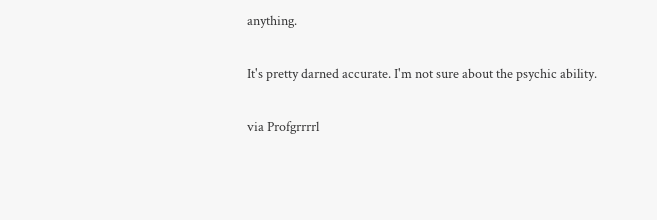anything.

It's pretty darned accurate. I'm not sure about the psychic ability.

via Profgrrrrl